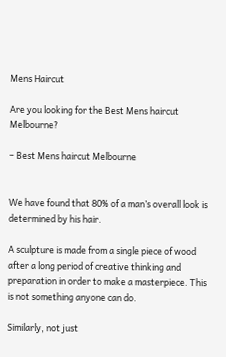Mens Haircut

Are you looking for the Best Mens haircut Melbourne?

– Best Mens haircut Melbourne


We have found that 80% of a man’s overall look is determined by his hair.

A sculpture is made from a single piece of wood after a long period of creative thinking and preparation in order to make a masterpiece. This is not something anyone can do.

Similarly, not just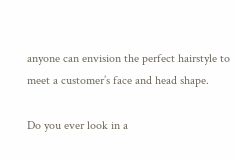anyone can envision the perfect hairstyle to meet a customer’s face and head shape.

Do you ever look in a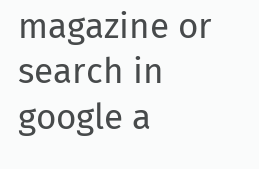magazine or search in google a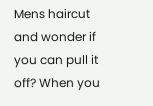Mens haircut and wonder if you can pull it off? When you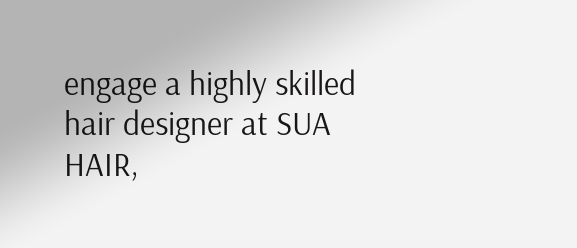engage a highly skilled hair designer at SUA HAIR,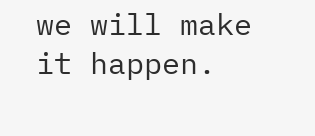we will make it happen.